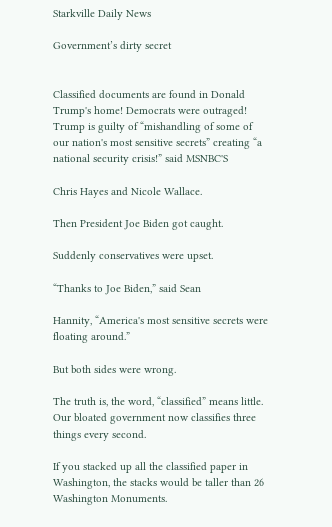Starkville Daily News

Government’s dirty secret


Classified documents are found in Donald Trump's home! Democrats were outraged! Trump is guilty of “mishandling of some of our nation's most sensitive secrets” creating “a national security crisis!” said MSNBC'S

Chris Hayes and Nicole Wallace.

Then President Joe Biden got caught.

Suddenly conservatives were upset.

“Thanks to Joe Biden,” said Sean

Hannity, “America's most sensitive secrets were floating around.”

But both sides were wrong.

The truth is, the word, “classified” means little. Our bloated government now classifies three things every second.

If you stacked up all the classified paper in Washington, the stacks would be taller than 26 Washington Monuments.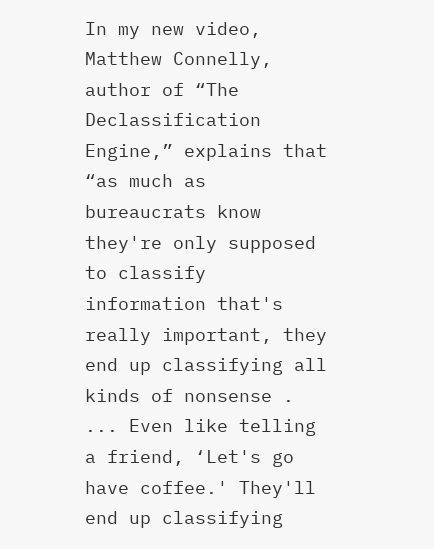In my new video, Matthew Connelly, author of “The Declassification Engine,” explains that “as much as bureaucrats know they're only supposed to classify information that's really important, they end up classifying all kinds of nonsense . ... Even like telling a friend, ‘Let's go have coffee.' They'll end up classifying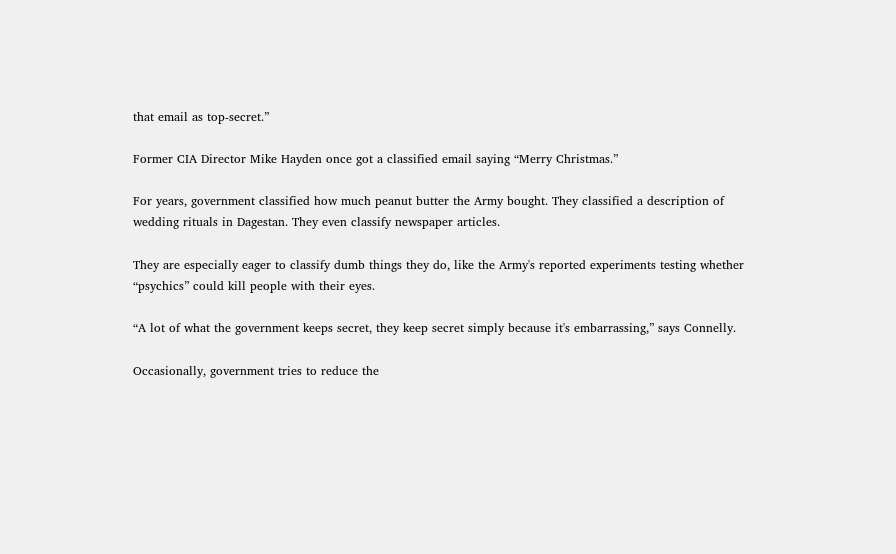that email as top-secret.”

Former CIA Director Mike Hayden once got a classified email saying “Merry Christmas.”

For years, government classified how much peanut butter the Army bought. They classified a description of wedding rituals in Dagestan. They even classify newspaper articles.

They are especially eager to classify dumb things they do, like the Army's reported experiments testing whether “psychics” could kill people with their eyes.

“A lot of what the government keeps secret, they keep secret simply because it's embarrassing,” says Connelly.

Occasionally, government tries to reduce the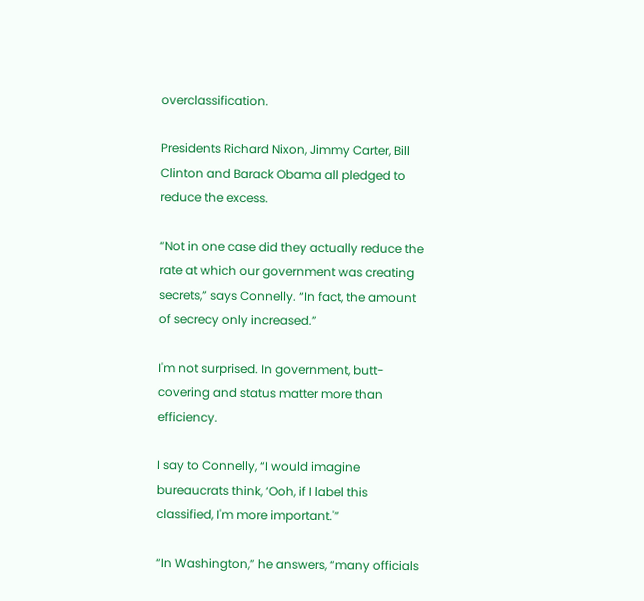overclassification.

Presidents Richard Nixon, Jimmy Carter, Bill Clinton and Barack Obama all pledged to reduce the excess.

“Not in one case did they actually reduce the rate at which our government was creating secrets,” says Connelly. “In fact, the amount of secrecy only increased.”

I'm not surprised. In government, butt-covering and status matter more than efficiency.

I say to Connelly, “I would imagine bureaucrats think, ‘Ooh, if I label this classified, I'm more important.'”

“In Washington,” he answers, “many officials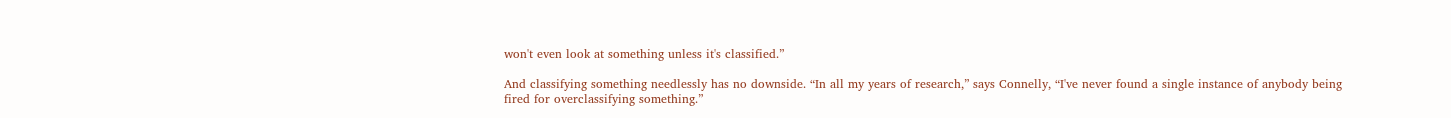won't even look at something unless it's classified.”

And classifying something needlessly has no downside. “In all my years of research,” says Connelly, “I've never found a single instance of anybody being fired for overclassifying something.”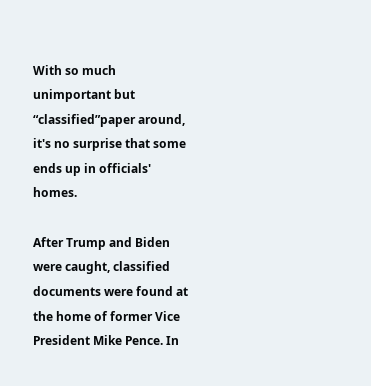With so much unimportant but “classified”paper around, it's no surprise that some ends up in officials' homes.

After Trump and Biden were caught, classified documents were found at the home of former Vice President Mike Pence. In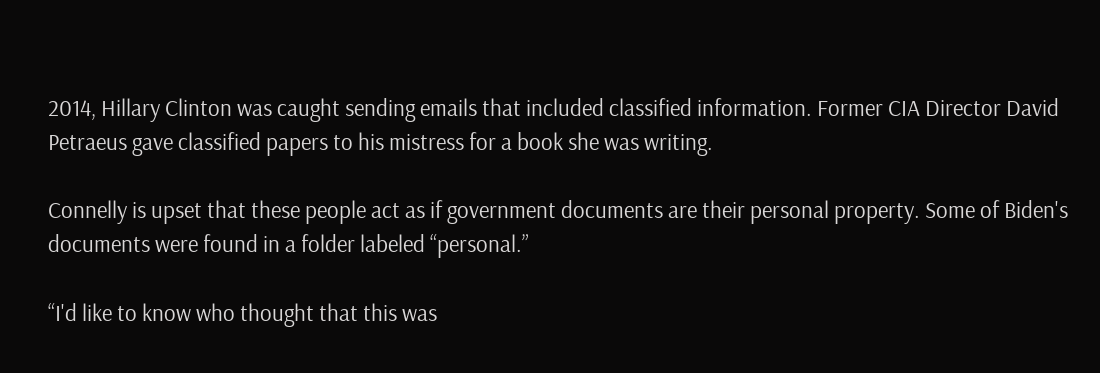2014, Hillary Clinton was caught sending emails that included classified information. Former CIA Director David Petraeus gave classified papers to his mistress for a book she was writing.

Connelly is upset that these people act as if government documents are their personal property. Some of Biden's documents were found in a folder labeled “personal.”

“I'd like to know who thought that this was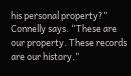his personal property?” Connelly says. “These are our property. These records are our history.”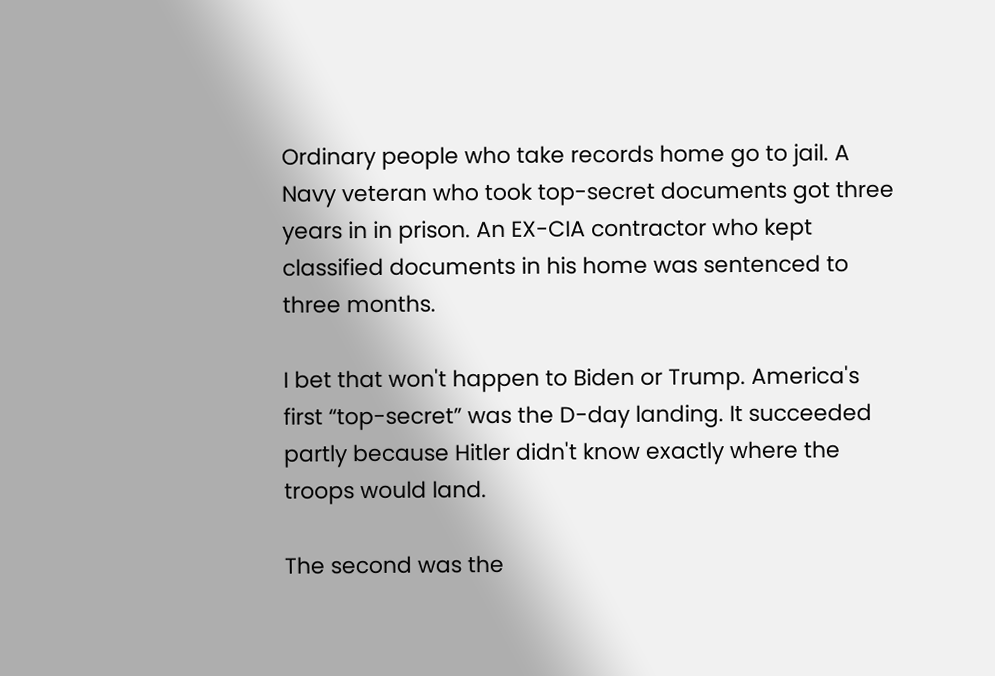Ordinary people who take records home go to jail. A Navy veteran who took top-secret documents got three years in in prison. An EX-CIA contractor who kept classified documents in his home was sentenced to three months.

I bet that won't happen to Biden or Trump. America's first “top-secret” was the D-day landing. It succeeded partly because Hitler didn't know exactly where the troops would land.

The second was the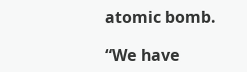atomic bomb.

“We have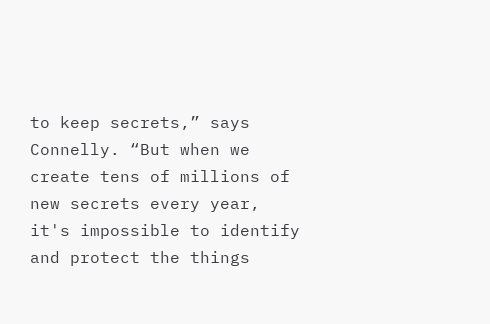to keep secrets,” says Connelly. “But when we create tens of millions of new secrets every year, it's impossible to identify and protect the things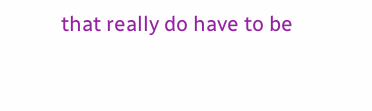that really do have to be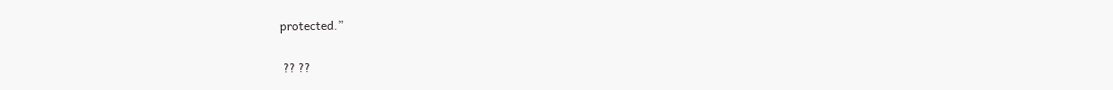protected.”

 ?? ??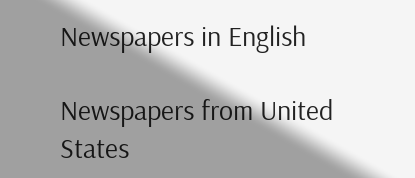Newspapers in English

Newspapers from United States